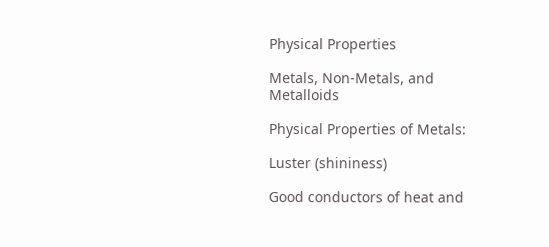Physical Properties

Metals, Non-Metals, and Metalloids

Physical Properties of Metals:

Luster (shininess)

Good conductors of heat and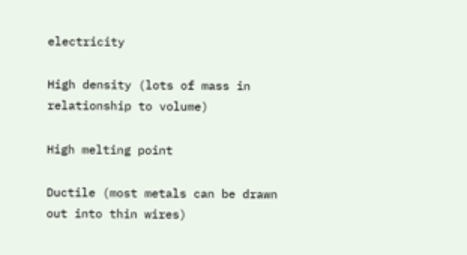electricity

High density (lots of mass in relationship to volume)

High melting point

Ductile (most metals can be drawn out into thin wires)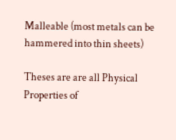Malleable (most metals can be hammered into thin sheets)

Theses are are all Physical Properties of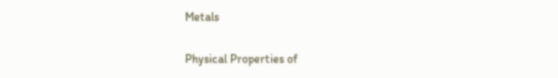Metals

Physical Properties of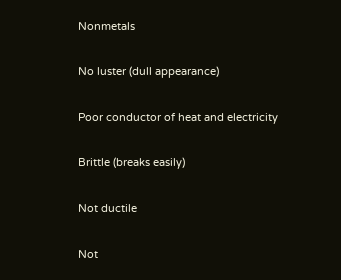Nonmetals

No luster (dull appearance)

Poor conductor of heat and electricity

Brittle (breaks easily)

Not ductile

Not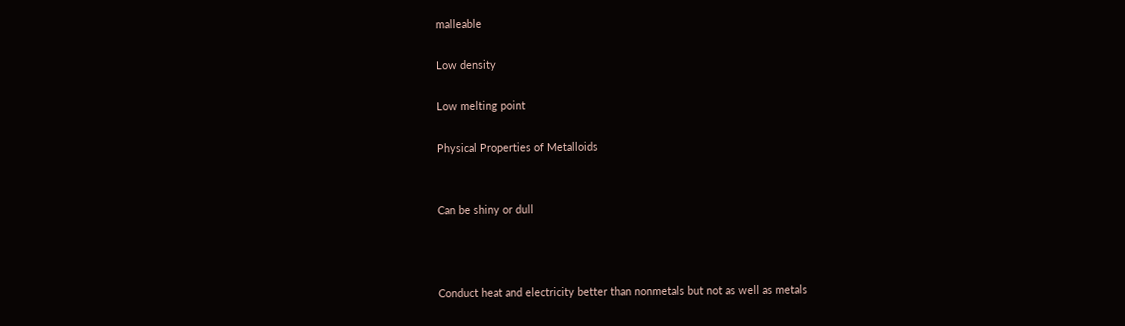malleable

Low density

Low melting point

Physical Properties of Metalloids


Can be shiny or dull



Conduct heat and electricity better than nonmetals but not as well as metals